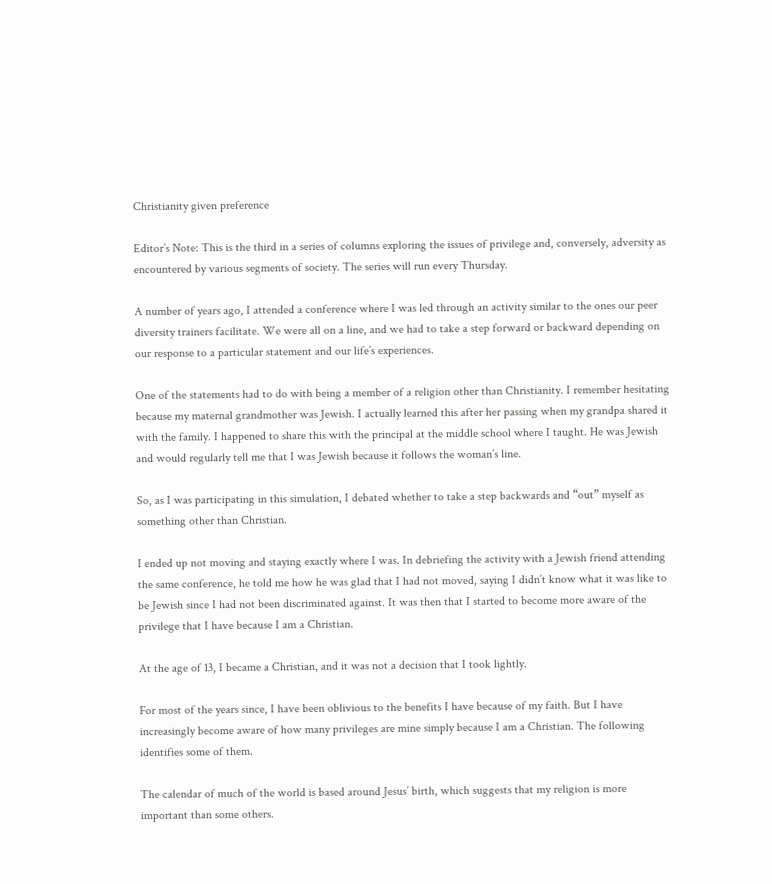Christianity given preference

Editor’s Note: This is the third in a series of columns exploring the issues of privilege and, conversely, adversity as encountered by various segments of society. The series will run every Thursday.

A number of years ago, I attended a conference where I was led through an activity similar to the ones our peer diversity trainers facilitate. We were all on a line, and we had to take a step forward or backward depending on our response to a particular statement and our life’s experiences.

One of the statements had to do with being a member of a religion other than Christianity. I remember hesitating because my maternal grandmother was Jewish. I actually learned this after her passing when my grandpa shared it with the family. I happened to share this with the principal at the middle school where I taught. He was Jewish and would regularly tell me that I was Jewish because it follows the woman’s line.

So, as I was participating in this simulation, I debated whether to take a step backwards and “out” myself as something other than Christian.

I ended up not moving and staying exactly where I was. In debriefing the activity with a Jewish friend attending the same conference, he told me how he was glad that I had not moved, saying I didn’t know what it was like to be Jewish since I had not been discriminated against. It was then that I started to become more aware of the privilege that I have because I am a Christian.

At the age of 13, I became a Christian, and it was not a decision that I took lightly.

For most of the years since, I have been oblivious to the benefits I have because of my faith. But I have increasingly become aware of how many privileges are mine simply because I am a Christian. The following identifies some of them.

The calendar of much of the world is based around Jesus’ birth, which suggests that my religion is more important than some others.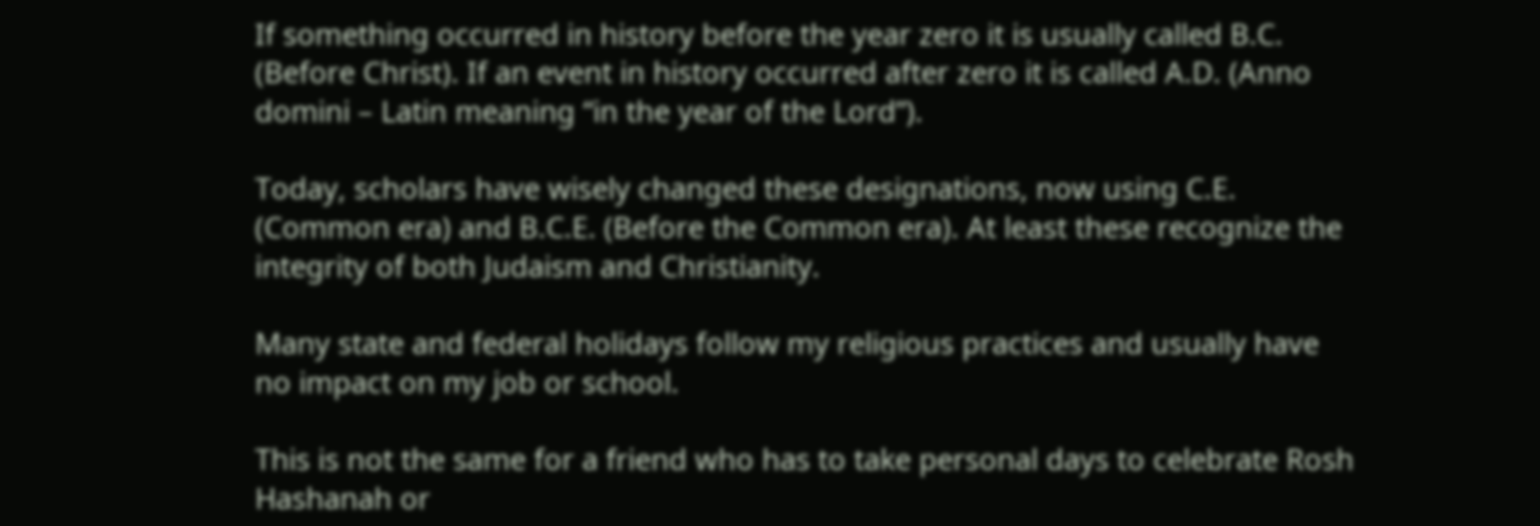If something occurred in history before the year zero it is usually called B.C. (Before Christ). If an event in history occurred after zero it is called A.D. (Anno domini – Latin meaning “in the year of the Lord”).

Today, scholars have wisely changed these designations, now using C.E. (Common era) and B.C.E. (Before the Common era). At least these recognize the integrity of both Judaism and Christianity.

Many state and federal holidays follow my religious practices and usually have no impact on my job or school.

This is not the same for a friend who has to take personal days to celebrate Rosh Hashanah or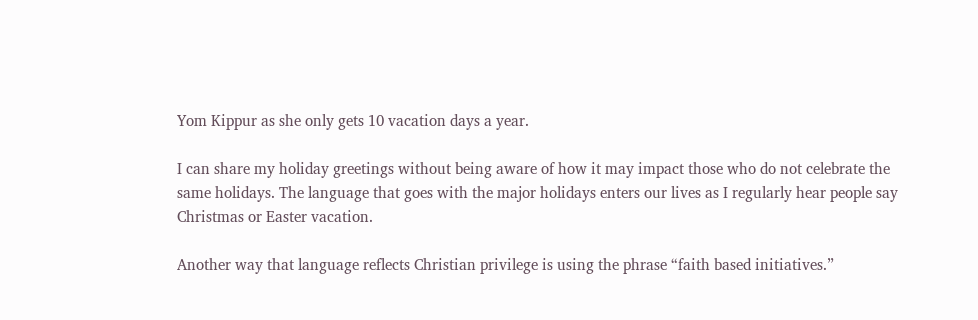Yom Kippur as she only gets 10 vacation days a year.

I can share my holiday greetings without being aware of how it may impact those who do not celebrate the same holidays. The language that goes with the major holidays enters our lives as I regularly hear people say Christmas or Easter vacation.

Another way that language reflects Christian privilege is using the phrase “faith based initiatives.”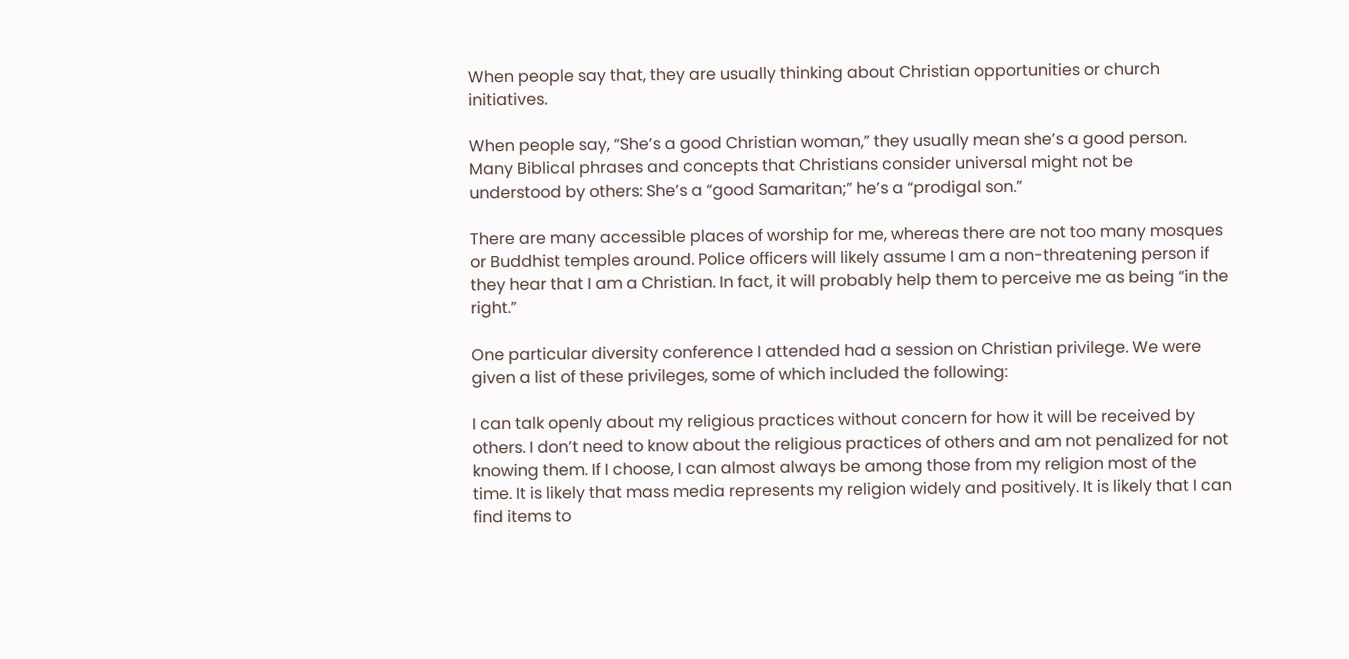When people say that, they are usually thinking about Christian opportunities or church initiatives.

When people say, “She’s a good Christian woman,” they usually mean she’s a good person. Many Biblical phrases and concepts that Christians consider universal might not be understood by others: She’s a “good Samaritan;” he’s a “prodigal son.”

There are many accessible places of worship for me, whereas there are not too many mosques or Buddhist temples around. Police officers will likely assume I am a non-threatening person if they hear that I am a Christian. In fact, it will probably help them to perceive me as being “in the right.”

One particular diversity conference I attended had a session on Christian privilege. We were given a list of these privileges, some of which included the following:

I can talk openly about my religious practices without concern for how it will be received by others. I don’t need to know about the religious practices of others and am not penalized for not knowing them. If I choose, I can almost always be among those from my religion most of the time. It is likely that mass media represents my religion widely and positively. It is likely that I can find items to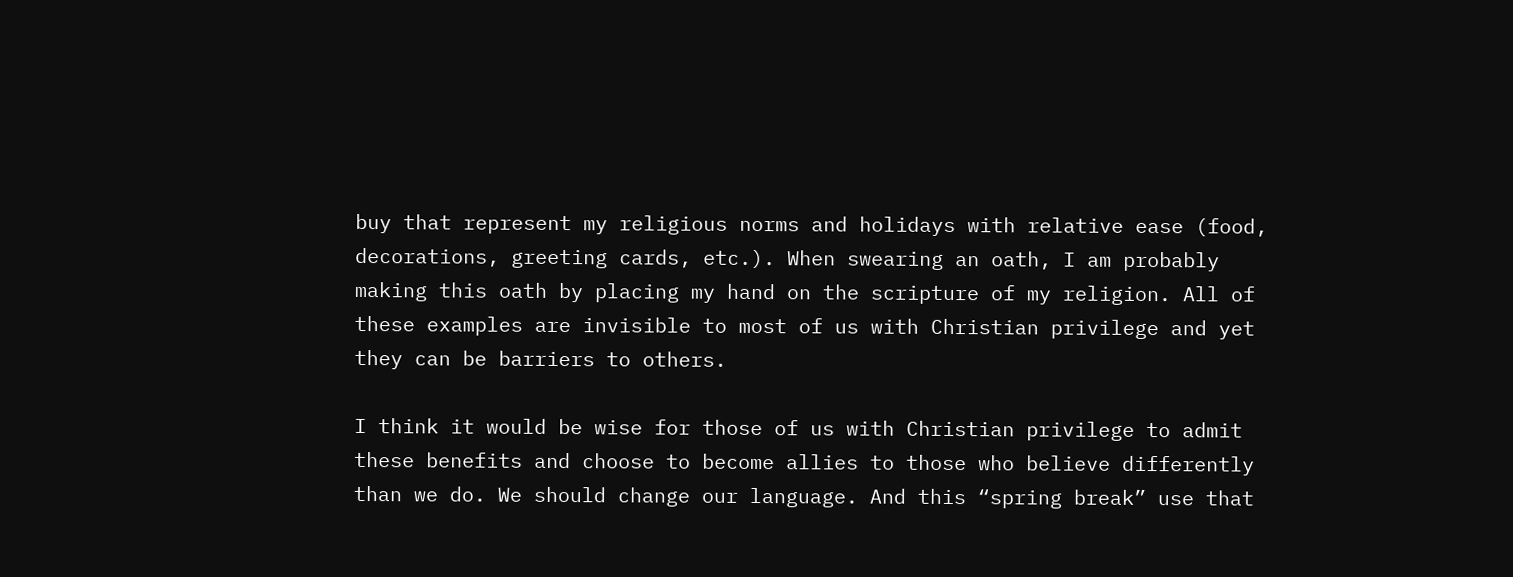buy that represent my religious norms and holidays with relative ease (food, decorations, greeting cards, etc.). When swearing an oath, I am probably making this oath by placing my hand on the scripture of my religion. All of these examples are invisible to most of us with Christian privilege and yet they can be barriers to others.

I think it would be wise for those of us with Christian privilege to admit these benefits and choose to become allies to those who believe differently than we do. We should change our language. And this “spring break” use that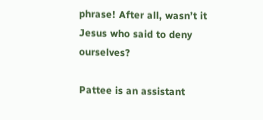phrase! After all, wasn’t it Jesus who said to deny ourselves?

Pattee is an assistant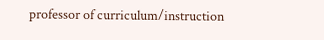professor of curriculum/instruction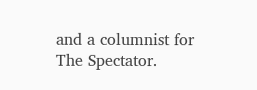and a columnist for The Spectator.